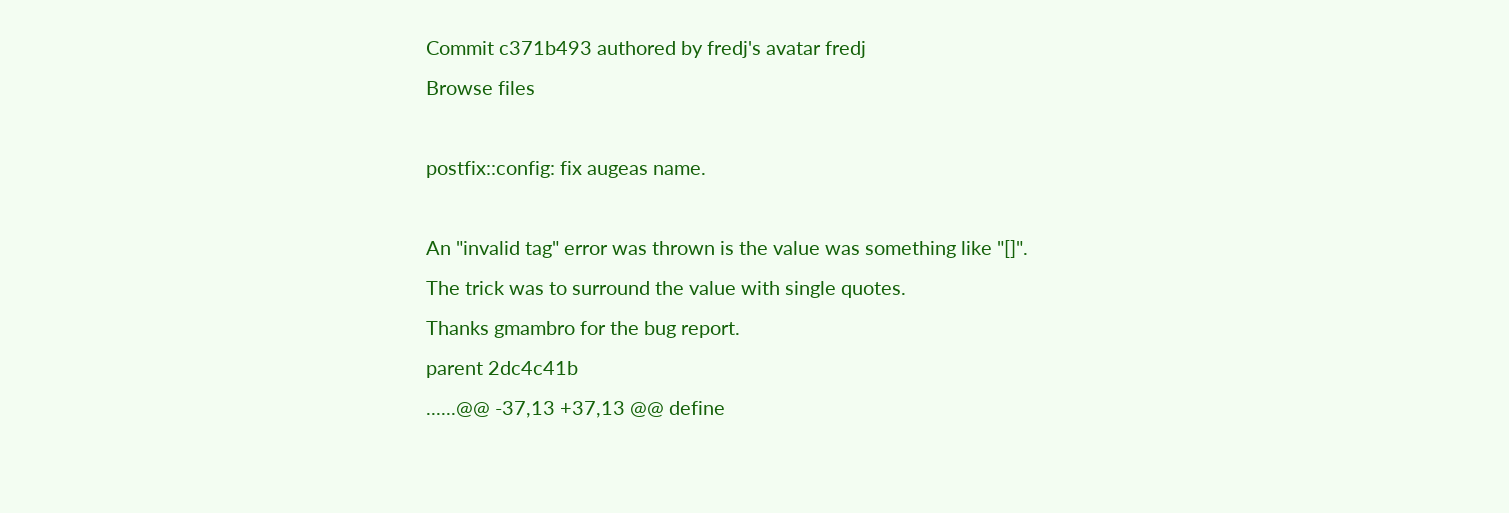Commit c371b493 authored by fredj's avatar fredj
Browse files

postfix::config: fix augeas name.

An "invalid tag" error was thrown is the value was something like "[]".
The trick was to surround the value with single quotes.
Thanks gmambro for the bug report.
parent 2dc4c41b
......@@ -37,13 +37,13 @@ define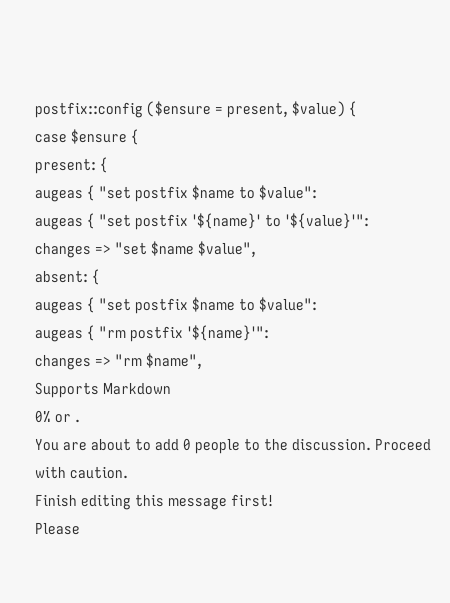postfix::config ($ensure = present, $value) {
case $ensure {
present: {
augeas { "set postfix $name to $value":
augeas { "set postfix '${name}' to '${value}'":
changes => "set $name $value",
absent: {
augeas { "set postfix $name to $value":
augeas { "rm postfix '${name}'":
changes => "rm $name",
Supports Markdown
0% or .
You are about to add 0 people to the discussion. Proceed with caution.
Finish editing this message first!
Please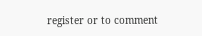register or to comment